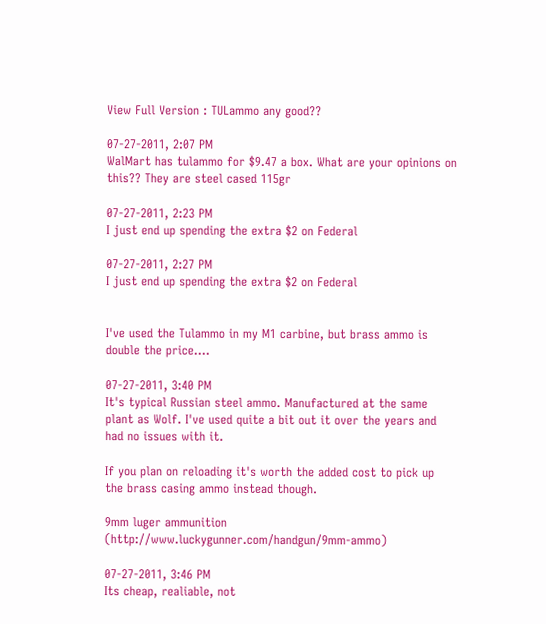View Full Version : TULammo any good??

07-27-2011, 2:07 PM
WalMart has tulammo for $9.47 a box. What are your opinions on this?? They are steel cased 115gr

07-27-2011, 2:23 PM
I just end up spending the extra $2 on Federal

07-27-2011, 2:27 PM
I just end up spending the extra $2 on Federal


I've used the Tulammo in my M1 carbine, but brass ammo is double the price....

07-27-2011, 3:40 PM
It's typical Russian steel ammo. Manufactured at the same plant as Wolf. I've used quite a bit out it over the years and had no issues with it.

If you plan on reloading it's worth the added cost to pick up the brass casing ammo instead though.

9mm luger ammunition (http://www.luckygunner.com/handgun/9mm-ammo)

07-27-2011, 3:46 PM
Its cheap, realiable, not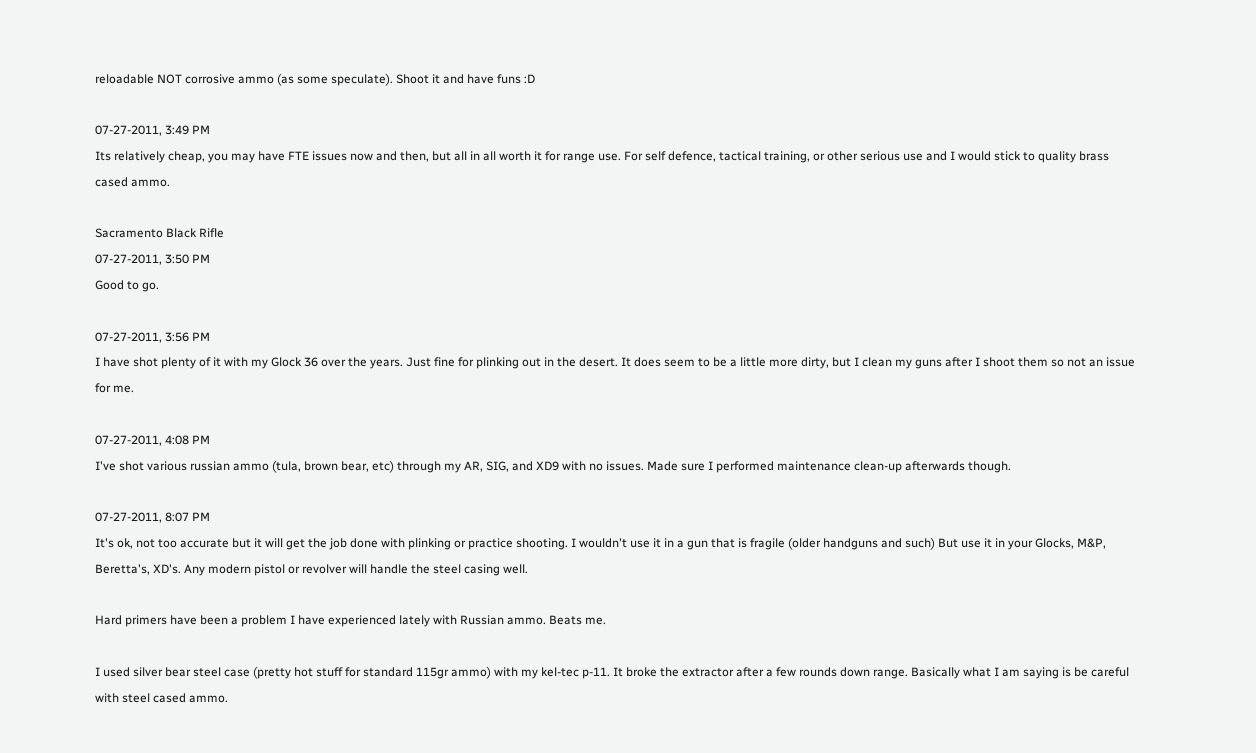reloadable NOT corrosive ammo (as some speculate). Shoot it and have funs :D

07-27-2011, 3:49 PM
Its relatively cheap, you may have FTE issues now and then, but all in all worth it for range use. For self defence, tactical training, or other serious use and I would stick to quality brass cased ammo.

Sacramento Black Rifle
07-27-2011, 3:50 PM
Good to go.

07-27-2011, 3:56 PM
I have shot plenty of it with my Glock 36 over the years. Just fine for plinking out in the desert. It does seem to be a little more dirty, but I clean my guns after I shoot them so not an issue for me.

07-27-2011, 4:08 PM
I've shot various russian ammo (tula, brown bear, etc) through my AR, SIG, and XD9 with no issues. Made sure I performed maintenance clean-up afterwards though.

07-27-2011, 8:07 PM
It's ok, not too accurate but it will get the job done with plinking or practice shooting. I wouldn't use it in a gun that is fragile (older handguns and such) But use it in your Glocks, M&P, Beretta's, XD's. Any modern pistol or revolver will handle the steel casing well.

Hard primers have been a problem I have experienced lately with Russian ammo. Beats me.

I used silver bear steel case (pretty hot stuff for standard 115gr ammo) with my kel-tec p-11. It broke the extractor after a few rounds down range. Basically what I am saying is be careful with steel cased ammo.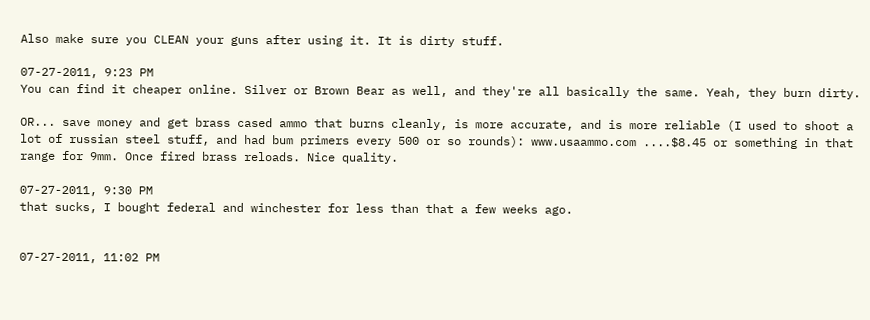Also make sure you CLEAN your guns after using it. It is dirty stuff.

07-27-2011, 9:23 PM
You can find it cheaper online. Silver or Brown Bear as well, and they're all basically the same. Yeah, they burn dirty.

OR... save money and get brass cased ammo that burns cleanly, is more accurate, and is more reliable (I used to shoot a lot of russian steel stuff, and had bum primers every 500 or so rounds): www.usaammo.com ....$8.45 or something in that range for 9mm. Once fired brass reloads. Nice quality.

07-27-2011, 9:30 PM
that sucks, I bought federal and winchester for less than that a few weeks ago.


07-27-2011, 11:02 PM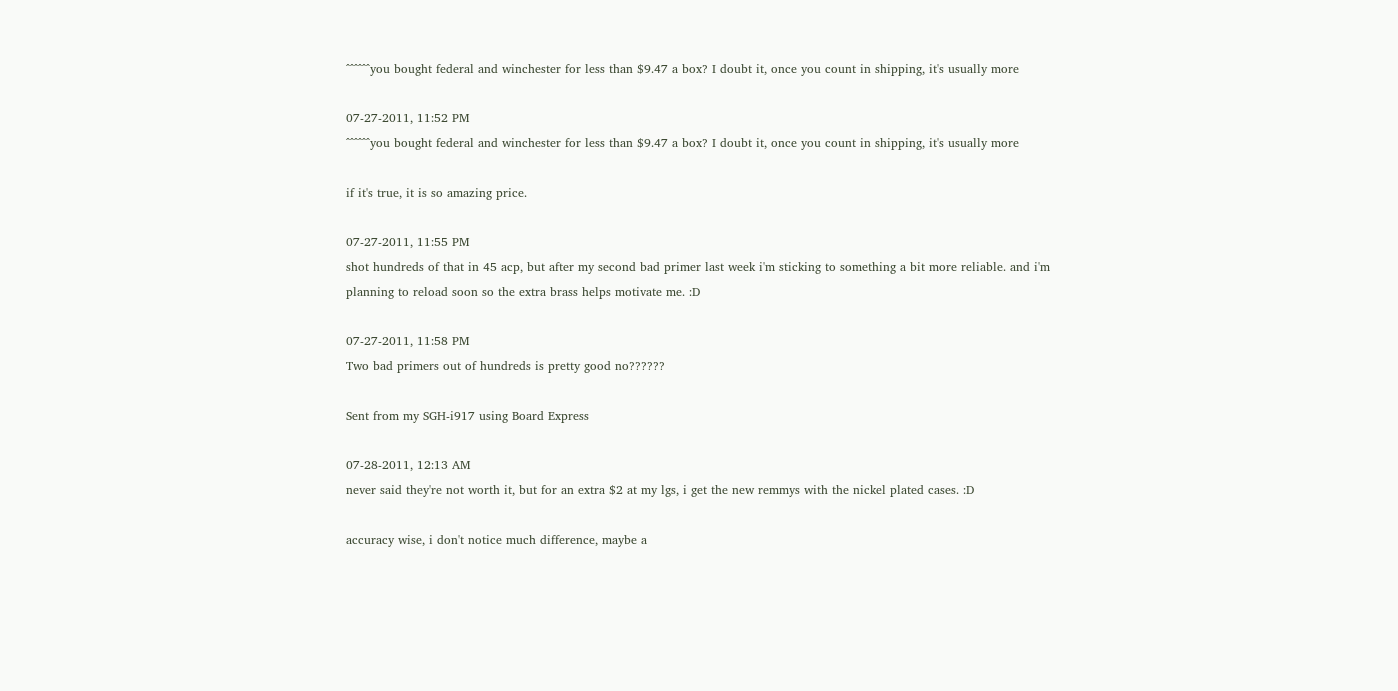^^^^^^you bought federal and winchester for less than $9.47 a box? I doubt it, once you count in shipping, it's usually more

07-27-2011, 11:52 PM
^^^^^^you bought federal and winchester for less than $9.47 a box? I doubt it, once you count in shipping, it's usually more

if it's true, it is so amazing price.

07-27-2011, 11:55 PM
shot hundreds of that in 45 acp, but after my second bad primer last week i'm sticking to something a bit more reliable. and i'm planning to reload soon so the extra brass helps motivate me. :D

07-27-2011, 11:58 PM
Two bad primers out of hundreds is pretty good no??????

Sent from my SGH-i917 using Board Express

07-28-2011, 12:13 AM
never said they're not worth it, but for an extra $2 at my lgs, i get the new remmys with the nickel plated cases. :D

accuracy wise, i don't notice much difference, maybe a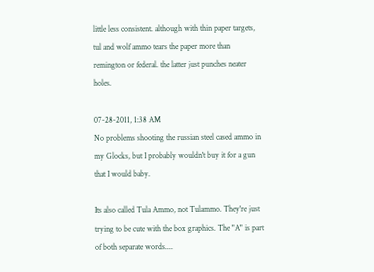little less consistent. although with thin paper targets, tul and wolf ammo tears the paper more than remington or federal. the latter just punches neater holes.

07-28-2011, 1:38 AM
No problems shooting the russian steel cased ammo in my Glocks, but I probably wouldn't buy it for a gun that I would baby.

Its also called Tula Ammo, not Tulammo. They're just trying to be cute with the box graphics. The "A" is part of both separate words....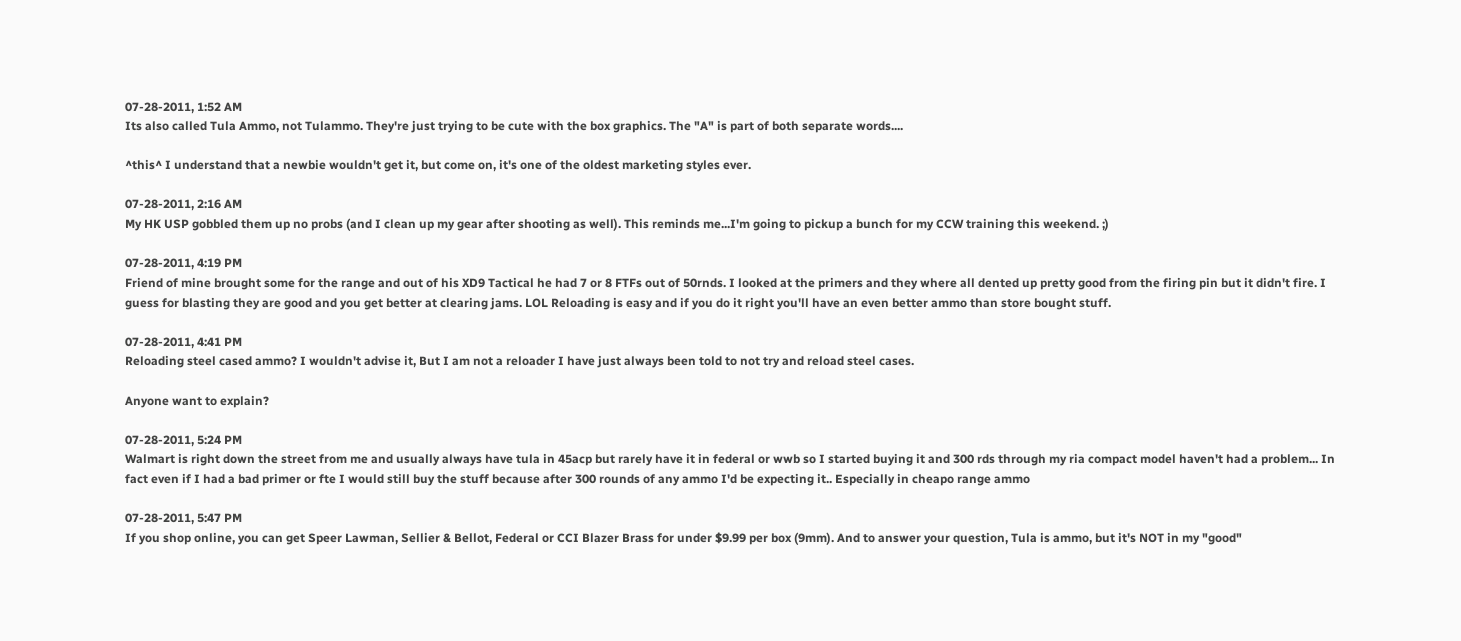07-28-2011, 1:52 AM
Its also called Tula Ammo, not Tulammo. They're just trying to be cute with the box graphics. The "A" is part of both separate words....

^this^ I understand that a newbie wouldn't get it, but come on, it's one of the oldest marketing styles ever.

07-28-2011, 2:16 AM
My HK USP gobbled them up no probs (and I clean up my gear after shooting as well). This reminds me...I'm going to pickup a bunch for my CCW training this weekend. ;)

07-28-2011, 4:19 PM
Friend of mine brought some for the range and out of his XD9 Tactical he had 7 or 8 FTFs out of 50rnds. I looked at the primers and they where all dented up pretty good from the firing pin but it didn't fire. I guess for blasting they are good and you get better at clearing jams. LOL Reloading is easy and if you do it right you'll have an even better ammo than store bought stuff.

07-28-2011, 4:41 PM
Reloading steel cased ammo? I wouldn't advise it, But I am not a reloader I have just always been told to not try and reload steel cases.

Anyone want to explain?

07-28-2011, 5:24 PM
Walmart is right down the street from me and usually always have tula in 45acp but rarely have it in federal or wwb so I started buying it and 300 rds through my ria compact model haven't had a problem... In fact even if I had a bad primer or fte I would still buy the stuff because after 300 rounds of any ammo I'd be expecting it.. Especially in cheapo range ammo

07-28-2011, 5:47 PM
If you shop online, you can get Speer Lawman, Sellier & Bellot, Federal or CCI Blazer Brass for under $9.99 per box (9mm). And to answer your question, Tula is ammo, but it's NOT in my "good"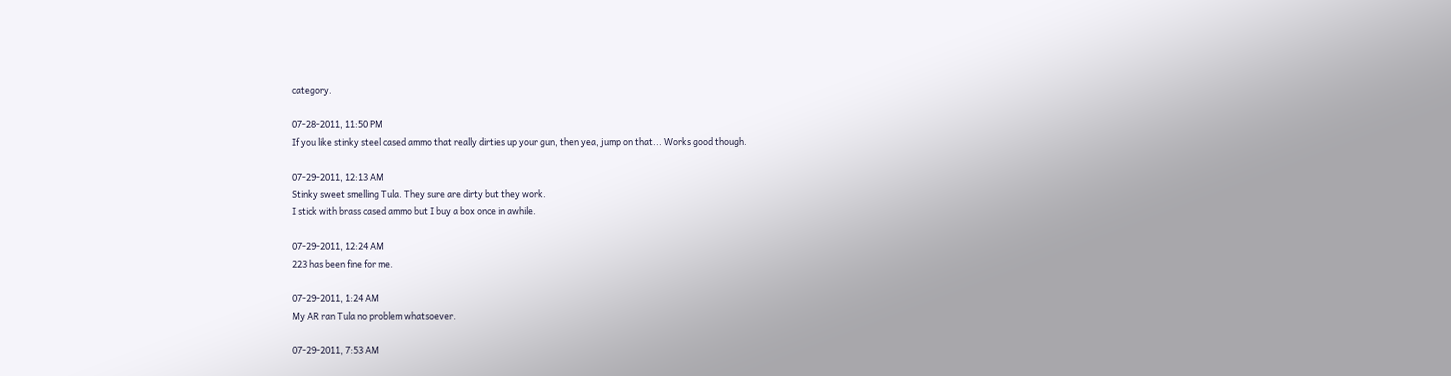category.

07-28-2011, 11:50 PM
If you like stinky steel cased ammo that really dirties up your gun, then yea, jump on that... Works good though.

07-29-2011, 12:13 AM
Stinky sweet smelling Tula. They sure are dirty but they work.
I stick with brass cased ammo but I buy a box once in awhile.

07-29-2011, 12:24 AM
223 has been fine for me.

07-29-2011, 1:24 AM
My AR ran Tula no problem whatsoever.

07-29-2011, 7:53 AM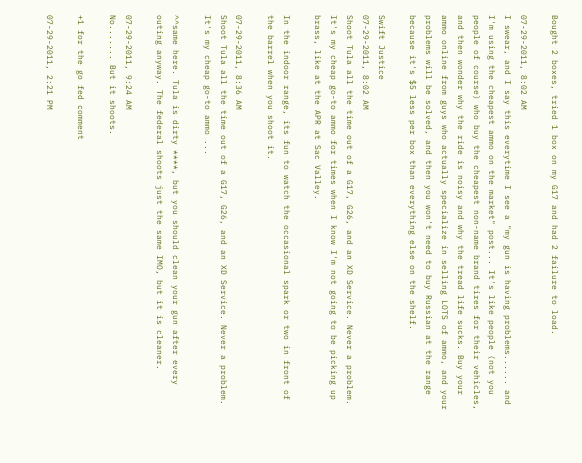Bought 2 boxes, tried 1 box on my G17 and had 2 failure to load.

07-29-2011, 8:02 AM
I swear, and I say this everytime I see a "my gun is having problems...... and I'm using the cheapest ammo on the market" post... It's like people (not you people of course) who buy the cheapest non-name brand tires for their vehicles, and then wonder why the ride is noisy and why the tread life sucks. Buy your ammo online from guys who actually specialize in selling LOTS of ammo, and your problems will be solved, and then you won't need to buy Russian at the range because it's $5 less per box than everything else on the shelf.

Swift Justice
07-29-2011, 8:02 AM
Shoot Tula all the time out of a G17, G26, and an XD Service. Never a problem. It's my cheap go-to ammo for times when I know I'm not going to be picking up brass, like at the APR at Sac Valley.

In the indoor range, its fun to watch the occasional spark or two in front of the barrel when you shoot it.

07-29-2011, 8:36 AM
Shoot Tula all the time out of a G17, G26, and an XD Service. Never a problem. It's my cheap go-to ammo ...

^^same here. Tula is dirty ****, but you should clean your gun after every outing anyway. The federal shoots just the same IMO, but it is cleaner.

07-29-2011, 9:24 AM
No....... But it shoots.

+1 for the go fed comment

07-29-2011, 2:21 PM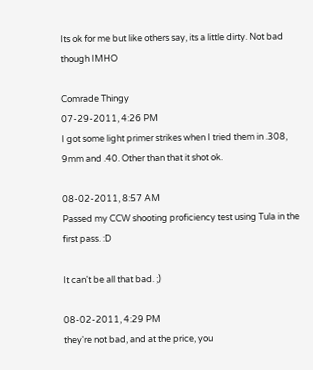Its ok for me but like others say, its a little dirty. Not bad though IMHO

Comrade Thingy
07-29-2011, 4:26 PM
I got some light primer strikes when I tried them in .308, 9mm and .40. Other than that it shot ok.

08-02-2011, 8:57 AM
Passed my CCW shooting proficiency test using Tula in the first pass. :D

It can't be all that bad. ;)

08-02-2011, 4:29 PM
they're not bad, and at the price, you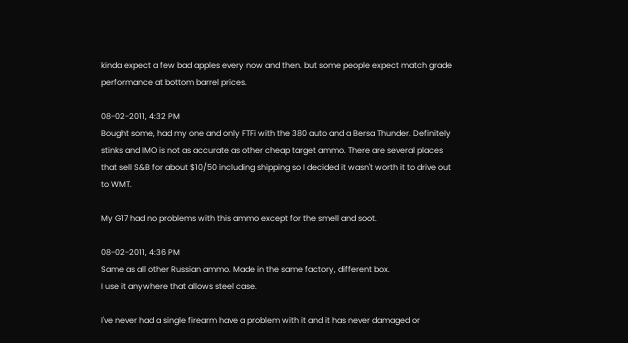kinda expect a few bad apples every now and then. but some people expect match grade performance at bottom barrel prices.

08-02-2011, 4:32 PM
Bought some, had my one and only FTFi with the 380 auto and a Bersa Thunder. Definitely stinks and IMO is not as accurate as other cheap target ammo. There are several places that sell S&B for about $10/50 including shipping so I decided it wasn't worth it to drive out to WMT.

My G17 had no problems with this ammo except for the smell and soot.

08-02-2011, 4:36 PM
Same as all other Russian ammo. Made in the same factory, different box.
I use it anywhere that allows steel case.

I've never had a single firearm have a problem with it and it has never damaged or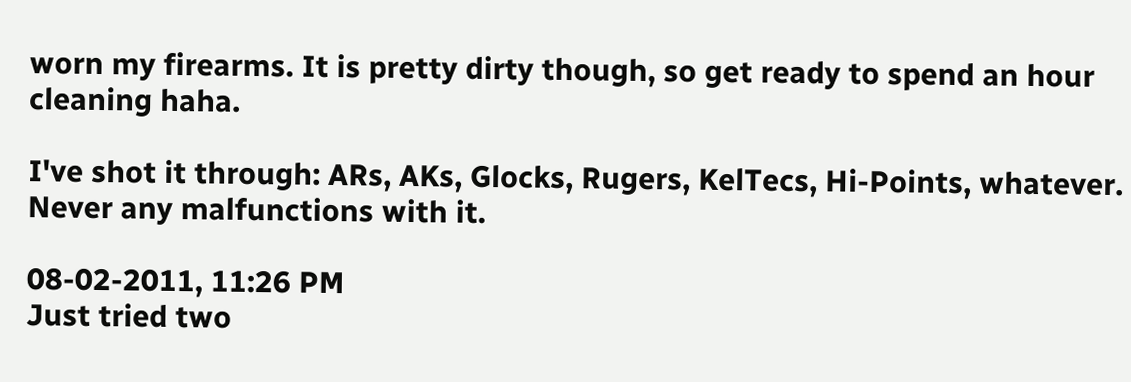worn my firearms. It is pretty dirty though, so get ready to spend an hour cleaning haha.

I've shot it through: ARs, AKs, Glocks, Rugers, KelTecs, Hi-Points, whatever.
Never any malfunctions with it.

08-02-2011, 11:26 PM
Just tried two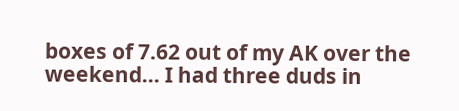boxes of 7.62 out of my AK over the weekend... I had three duds in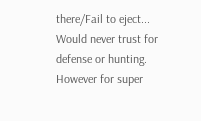there/Fail to eject... Would never trust for defense or hunting. However for super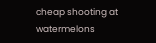cheap shooting at watermelons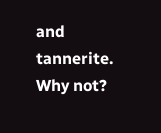and tannerite. Why not?